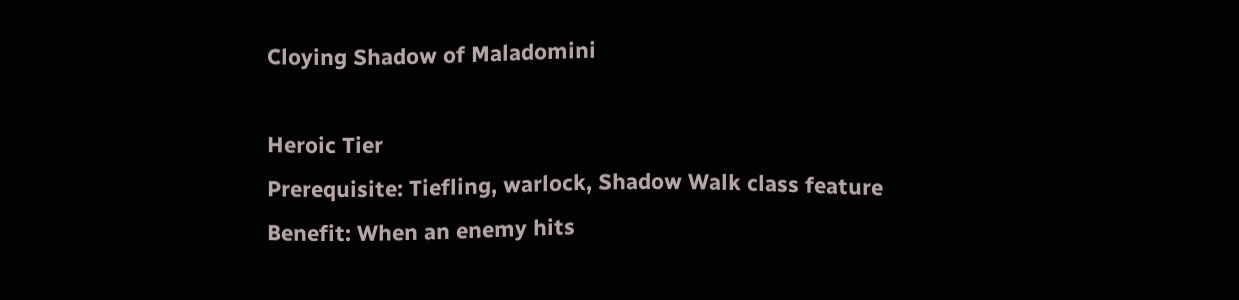Cloying Shadow of Maladomini

Heroic Tier
Prerequisite: Tiefling, warlock, Shadow Walk class feature
Benefit: When an enemy hits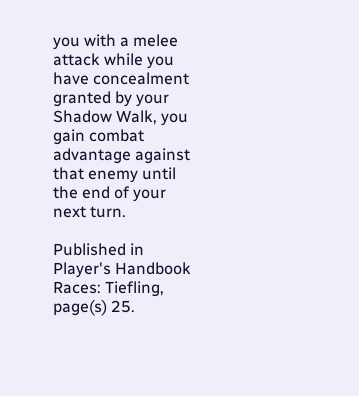you with a melee attack while you have concealment granted by your Shadow Walk, you gain combat advantage against that enemy until the end of your next turn.

Published in Player's Handbook Races: Tiefling, page(s) 25.